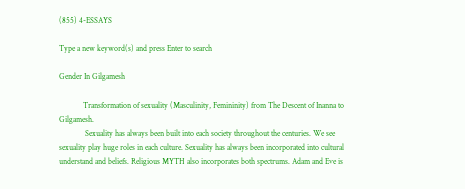(855) 4-ESSAYS

Type a new keyword(s) and press Enter to search

Gender In Gilgamesh

            Transformation of sexuality (Masculinity, Femininity) from The Descent of Inanna to Gilgamesh.
             Sexuality has always been built into each society throughout the centuries. We see sexuality play huge roles in each culture. Sexuality has always been incorporated into cultural understand and beliefs. Religious MYTH also incorporates both spectrums. Adam and Eve is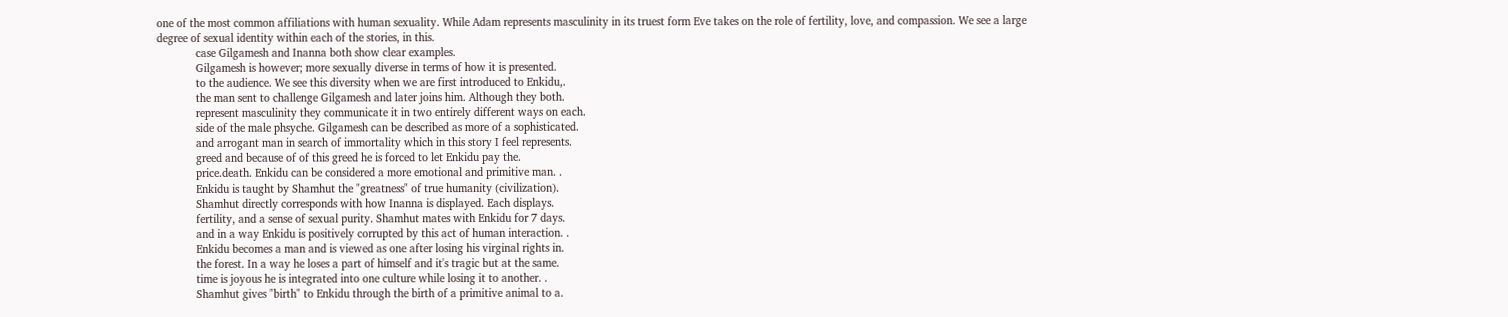one of the most common affiliations with human sexuality. While Adam represents masculinity in its truest form Eve takes on the role of fertility, love, and compassion. We see a large degree of sexual identity within each of the stories, in this.
             case Gilgamesh and Inanna both show clear examples.
             Gilgamesh is however; more sexually diverse in terms of how it is presented.
             to the audience. We see this diversity when we are first introduced to Enkidu,.
             the man sent to challenge Gilgamesh and later joins him. Although they both.
             represent masculinity they communicate it in two entirely different ways on each.
             side of the male phsyche. Gilgamesh can be described as more of a sophisticated.
             and arrogant man in search of immortality which in this story I feel represents.
             greed and because of of this greed he is forced to let Enkidu pay the.
             price.death. Enkidu can be considered a more emotional and primitive man. .
             Enkidu is taught by Shamhut the "greatness" of true humanity (civilization).
             Shamhut directly corresponds with how Inanna is displayed. Each displays.
             fertility, and a sense of sexual purity. Shamhut mates with Enkidu for 7 days.
             and in a way Enkidu is positively corrupted by this act of human interaction. .
             Enkidu becomes a man and is viewed as one after losing his virginal rights in.
             the forest. In a way he loses a part of himself and it's tragic but at the same.
             time is joyous he is integrated into one culture while losing it to another. .
             Shamhut gives "birth" to Enkidu through the birth of a primitive animal to a.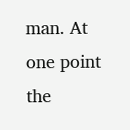man. At one point the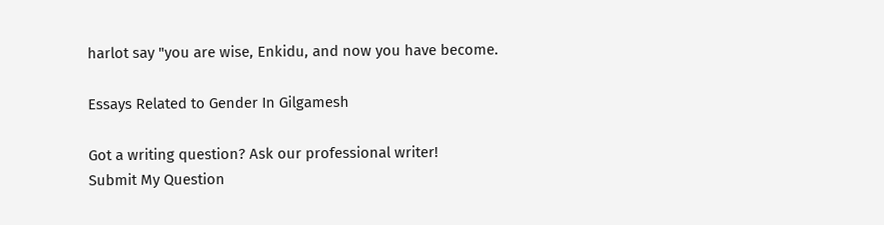harlot say "you are wise, Enkidu, and now you have become.

Essays Related to Gender In Gilgamesh

Got a writing question? Ask our professional writer!
Submit My Question